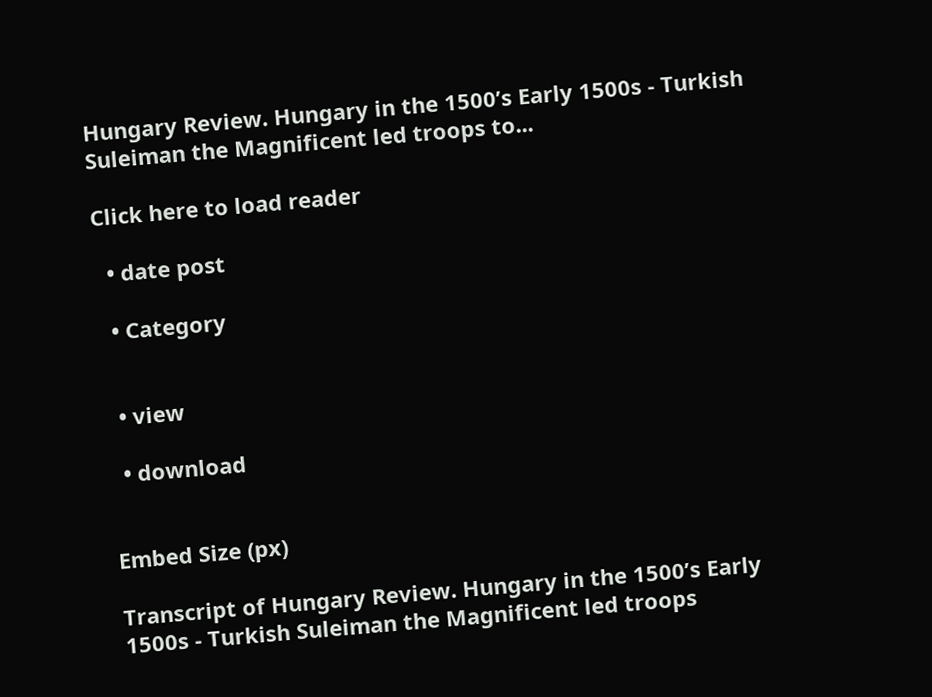Hungary Review. Hungary in the 1500’s Early 1500s - Turkish Suleiman the Magnificent led troops to...

Click here to load reader

  • date post

  • Category


  • view

  • download


Embed Size (px)

Transcript of Hungary Review. Hungary in the 1500’s Early 1500s - Turkish Suleiman the Magnificent led troops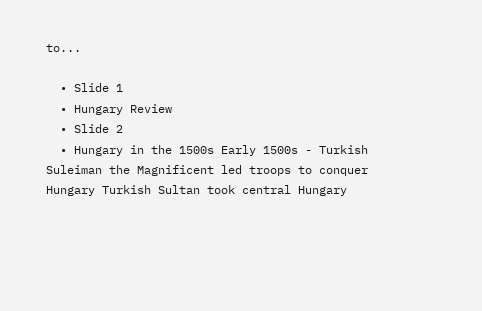to...

  • Slide 1
  • Hungary Review
  • Slide 2
  • Hungary in the 1500s Early 1500s - Turkish Suleiman the Magnificent led troops to conquer Hungary Turkish Sultan took central Hungary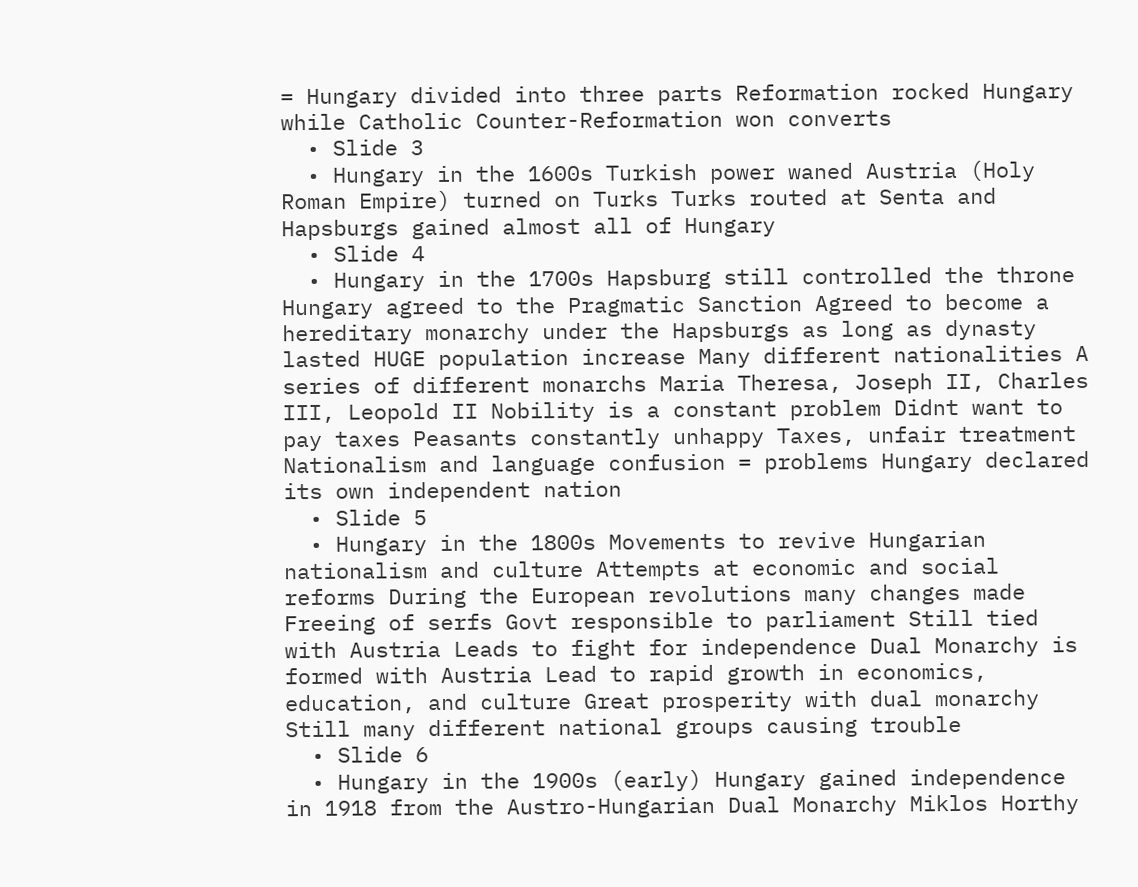= Hungary divided into three parts Reformation rocked Hungary while Catholic Counter-Reformation won converts
  • Slide 3
  • Hungary in the 1600s Turkish power waned Austria (Holy Roman Empire) turned on Turks Turks routed at Senta and Hapsburgs gained almost all of Hungary
  • Slide 4
  • Hungary in the 1700s Hapsburg still controlled the throne Hungary agreed to the Pragmatic Sanction Agreed to become a hereditary monarchy under the Hapsburgs as long as dynasty lasted HUGE population increase Many different nationalities A series of different monarchs Maria Theresa, Joseph II, Charles III, Leopold II Nobility is a constant problem Didnt want to pay taxes Peasants constantly unhappy Taxes, unfair treatment Nationalism and language confusion = problems Hungary declared its own independent nation
  • Slide 5
  • Hungary in the 1800s Movements to revive Hungarian nationalism and culture Attempts at economic and social reforms During the European revolutions many changes made Freeing of serfs Govt responsible to parliament Still tied with Austria Leads to fight for independence Dual Monarchy is formed with Austria Lead to rapid growth in economics, education, and culture Great prosperity with dual monarchy Still many different national groups causing trouble
  • Slide 6
  • Hungary in the 1900s (early) Hungary gained independence in 1918 from the Austro-Hungarian Dual Monarchy Miklos Horthy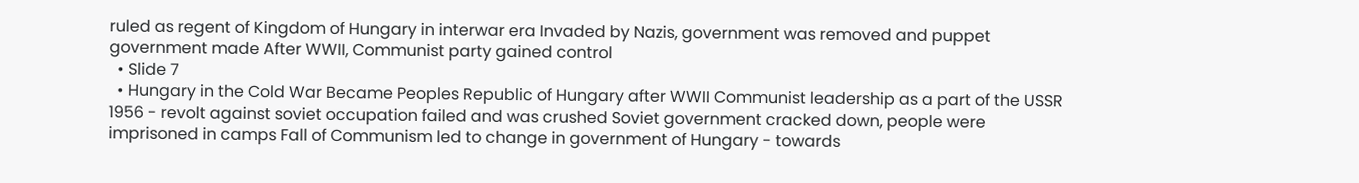ruled as regent of Kingdom of Hungary in interwar era Invaded by Nazis, government was removed and puppet government made After WWII, Communist party gained control
  • Slide 7
  • Hungary in the Cold War Became Peoples Republic of Hungary after WWII Communist leadership as a part of the USSR 1956 - revolt against soviet occupation failed and was crushed Soviet government cracked down, people were imprisoned in camps Fall of Communism led to change in government of Hungary - towards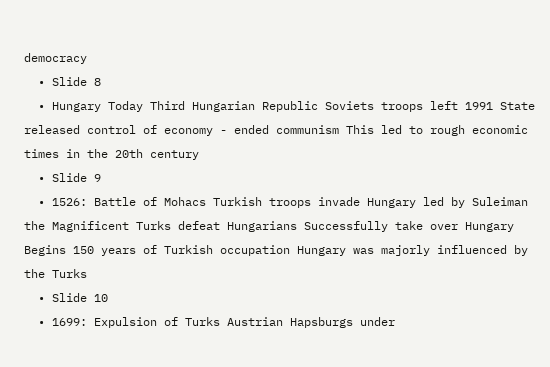democracy
  • Slide 8
  • Hungary Today Third Hungarian Republic Soviets troops left 1991 State released control of economy - ended communism This led to rough economic times in the 20th century
  • Slide 9
  • 1526: Battle of Mohacs Turkish troops invade Hungary led by Suleiman the Magnificent Turks defeat Hungarians Successfully take over Hungary Begins 150 years of Turkish occupation Hungary was majorly influenced by the Turks
  • Slide 10
  • 1699: Expulsion of Turks Austrian Hapsburgs under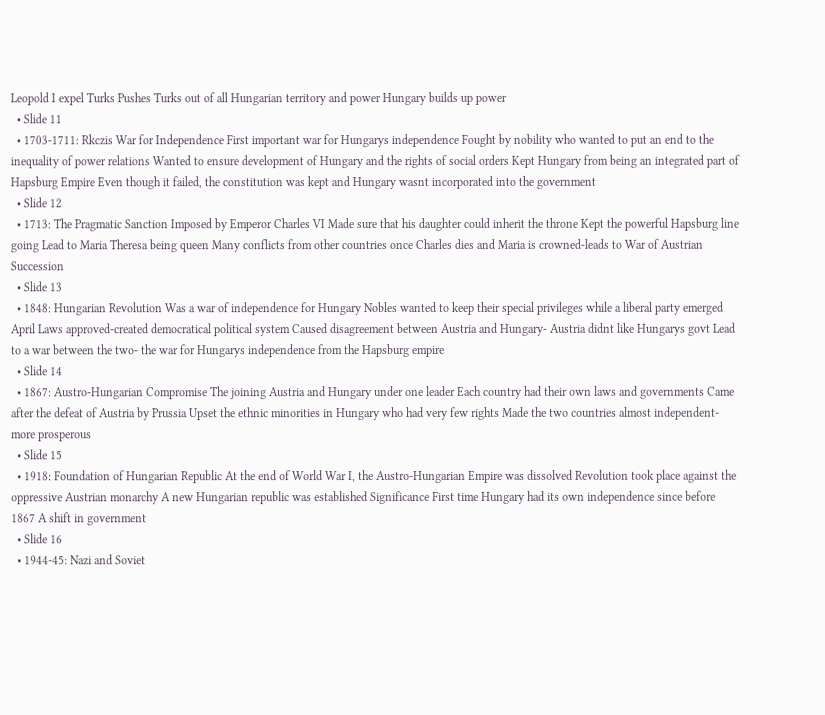Leopold I expel Turks Pushes Turks out of all Hungarian territory and power Hungary builds up power
  • Slide 11
  • 1703-1711: Rkczis War for Independence First important war for Hungarys independence Fought by nobility who wanted to put an end to the inequality of power relations Wanted to ensure development of Hungary and the rights of social orders Kept Hungary from being an integrated part of Hapsburg Empire Even though it failed, the constitution was kept and Hungary wasnt incorporated into the government
  • Slide 12
  • 1713: The Pragmatic Sanction Imposed by Emperor Charles VI Made sure that his daughter could inherit the throne Kept the powerful Hapsburg line going Lead to Maria Theresa being queen Many conflicts from other countries once Charles dies and Maria is crowned-leads to War of Austrian Succession
  • Slide 13
  • 1848: Hungarian Revolution Was a war of independence for Hungary Nobles wanted to keep their special privileges while a liberal party emerged April Laws approved-created democratical political system Caused disagreement between Austria and Hungary- Austria didnt like Hungarys govt Lead to a war between the two- the war for Hungarys independence from the Hapsburg empire
  • Slide 14
  • 1867: Austro-Hungarian Compromise The joining Austria and Hungary under one leader Each country had their own laws and governments Came after the defeat of Austria by Prussia Upset the ethnic minorities in Hungary who had very few rights Made the two countries almost independent-more prosperous
  • Slide 15
  • 1918: Foundation of Hungarian Republic At the end of World War I, the Austro-Hungarian Empire was dissolved Revolution took place against the oppressive Austrian monarchy A new Hungarian republic was established Significance First time Hungary had its own independence since before 1867 A shift in government
  • Slide 16
  • 1944-45: Nazi and Soviet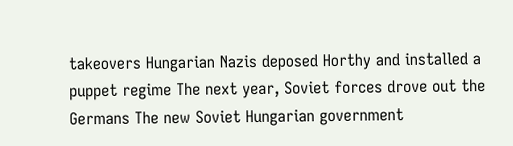takeovers Hungarian Nazis deposed Horthy and installed a puppet regime The next year, Soviet forces drove out the Germans The new Soviet Hungarian government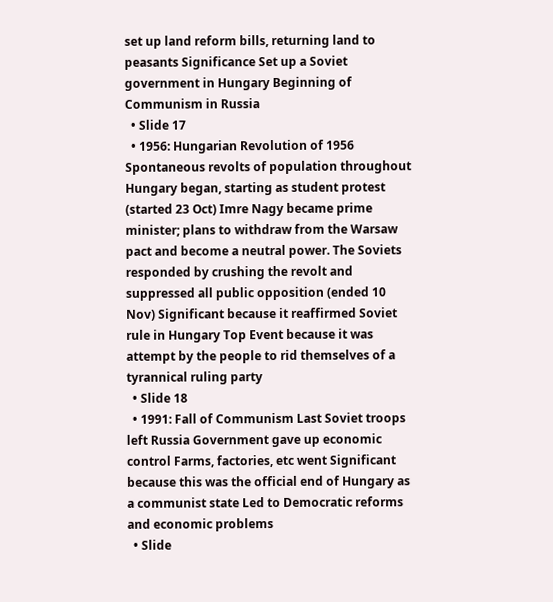set up land reform bills, returning land to peasants Significance Set up a Soviet government in Hungary Beginning of Communism in Russia
  • Slide 17
  • 1956: Hungarian Revolution of 1956 Spontaneous revolts of population throughout Hungary began, starting as student protest (started 23 Oct) Imre Nagy became prime minister; plans to withdraw from the Warsaw pact and become a neutral power. The Soviets responded by crushing the revolt and suppressed all public opposition (ended 10 Nov) Significant because it reaffirmed Soviet rule in Hungary Top Event because it was attempt by the people to rid themselves of a tyrannical ruling party
  • Slide 18
  • 1991: Fall of Communism Last Soviet troops left Russia Government gave up economic control Farms, factories, etc went Significant because this was the official end of Hungary as a communist state Led to Democratic reforms and economic problems
  • Slide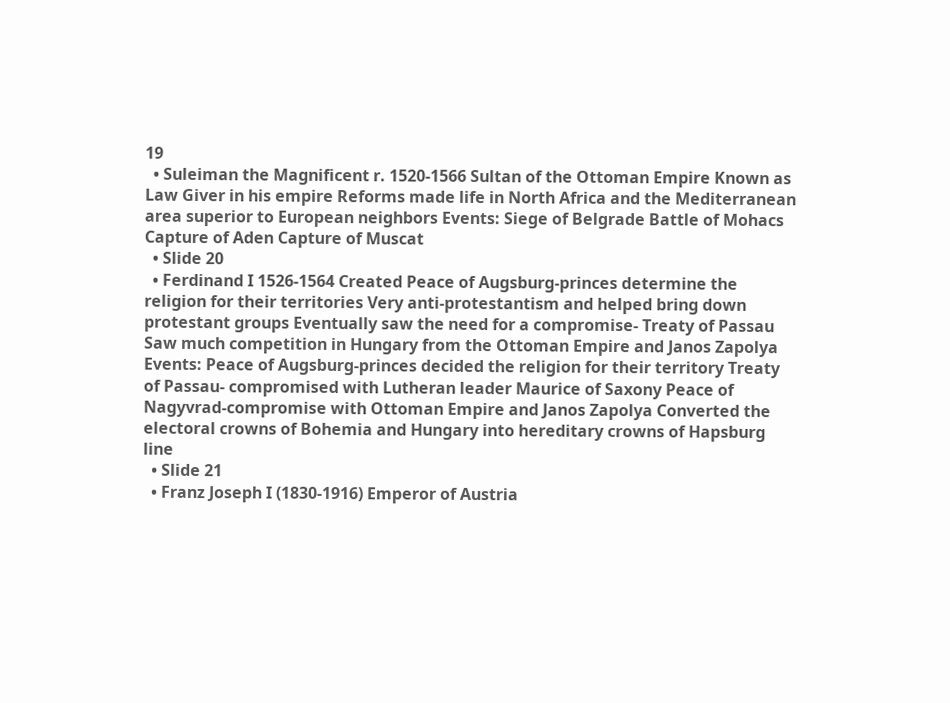19
  • Suleiman the Magnificent r. 1520-1566 Sultan of the Ottoman Empire Known as Law Giver in his empire Reforms made life in North Africa and the Mediterranean area superior to European neighbors Events: Siege of Belgrade Battle of Mohacs Capture of Aden Capture of Muscat
  • Slide 20
  • Ferdinand I 1526-1564 Created Peace of Augsburg-princes determine the religion for their territories Very anti-protestantism and helped bring down protestant groups Eventually saw the need for a compromise- Treaty of Passau Saw much competition in Hungary from the Ottoman Empire and Janos Zapolya Events: Peace of Augsburg-princes decided the religion for their territory Treaty of Passau- compromised with Lutheran leader Maurice of Saxony Peace of Nagyvrad-compromise with Ottoman Empire and Janos Zapolya Converted the electoral crowns of Bohemia and Hungary into hereditary crowns of Hapsburg line
  • Slide 21
  • Franz Joseph I (1830-1916) Emperor of Austria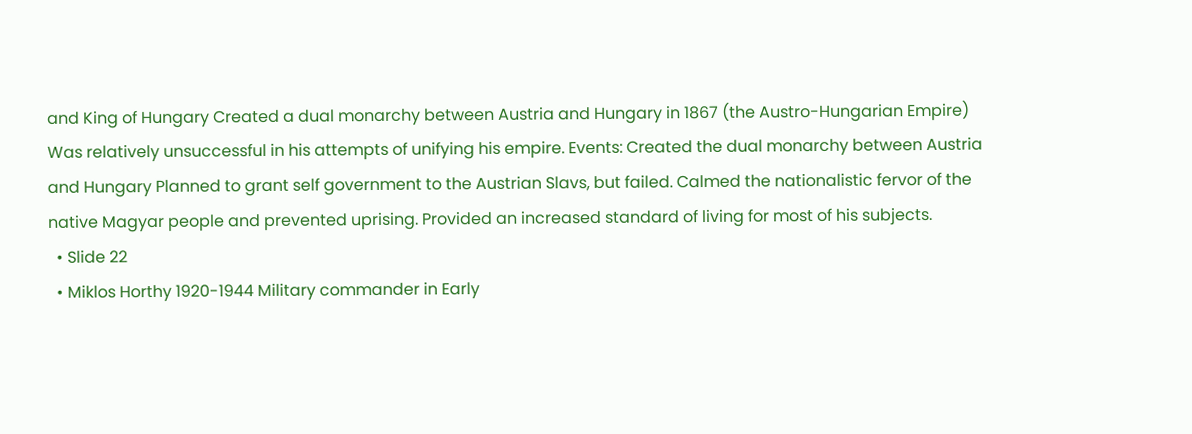and King of Hungary Created a dual monarchy between Austria and Hungary in 1867 (the Austro-Hungarian Empire) Was relatively unsuccessful in his attempts of unifying his empire. Events: Created the dual monarchy between Austria and Hungary Planned to grant self government to the Austrian Slavs, but failed. Calmed the nationalistic fervor of the native Magyar people and prevented uprising. Provided an increased standard of living for most of his subjects.
  • Slide 22
  • Miklos Horthy 1920-1944 Military commander in Early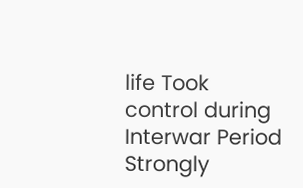life Took control during Interwar Period Strongly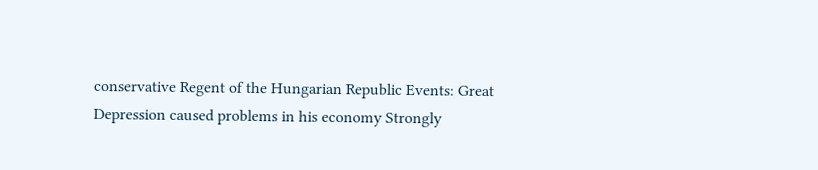conservative Regent of the Hungarian Republic Events: Great Depression caused problems in his economy Strongly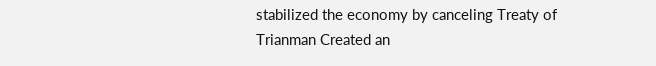stabilized the economy by canceling Treaty of Trianman Created an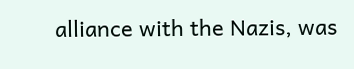alliance with the Nazis, was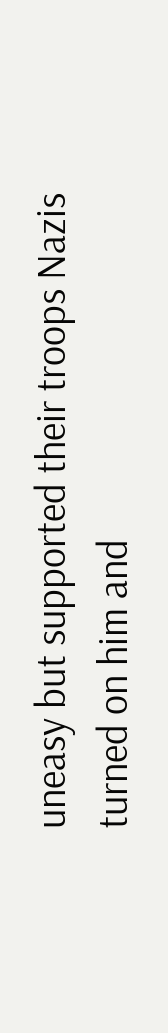uneasy but supported their troops Nazis turned on him and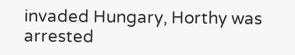invaded Hungary, Horthy was arrested